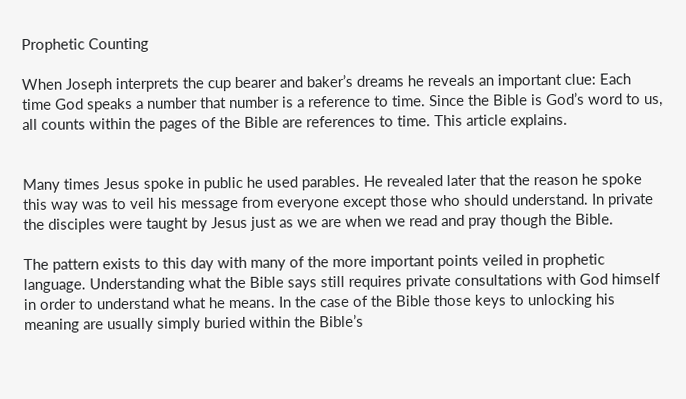Prophetic Counting

When Joseph interprets the cup bearer and baker’s dreams he reveals an important clue: Each time God speaks a number that number is a reference to time. Since the Bible is God’s word to us, all counts within the pages of the Bible are references to time. This article explains.


Many times Jesus spoke in public he used parables. He revealed later that the reason he spoke this way was to veil his message from everyone except those who should understand. In private the disciples were taught by Jesus just as we are when we read and pray though the Bible.

The pattern exists to this day with many of the more important points veiled in prophetic language. Understanding what the Bible says still requires private consultations with God himself in order to understand what he means. In the case of the Bible those keys to unlocking his meaning are usually simply buried within the Bible’s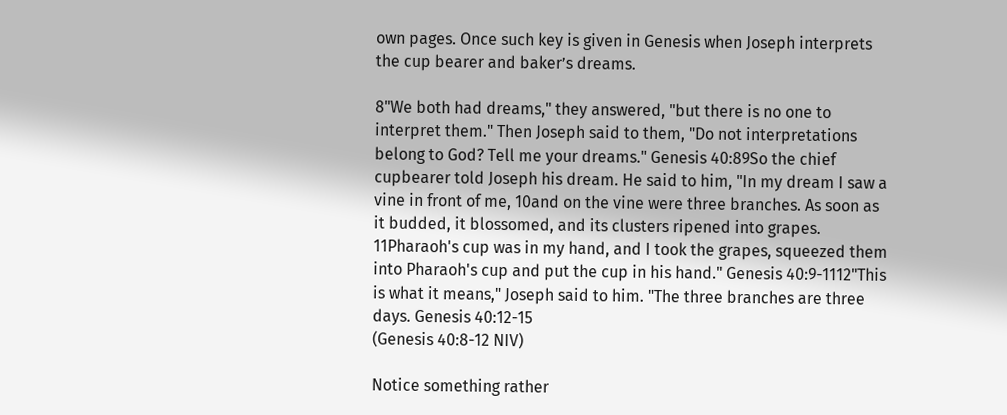own pages. Once such key is given in Genesis when Joseph interprets the cup bearer and baker’s dreams.

8"We both had dreams," they answered, "but there is no one to interpret them." Then Joseph said to them, "Do not interpretations belong to God? Tell me your dreams." Genesis 40:89So the chief cupbearer told Joseph his dream. He said to him, "In my dream I saw a vine in front of me, 10and on the vine were three branches. As soon as it budded, it blossomed, and its clusters ripened into grapes. 11Pharaoh's cup was in my hand, and I took the grapes, squeezed them into Pharaoh's cup and put the cup in his hand." Genesis 40:9-1112"This is what it means," Joseph said to him. "The three branches are three days. Genesis 40:12-15
(Genesis 40:8-12 NIV)

Notice something rather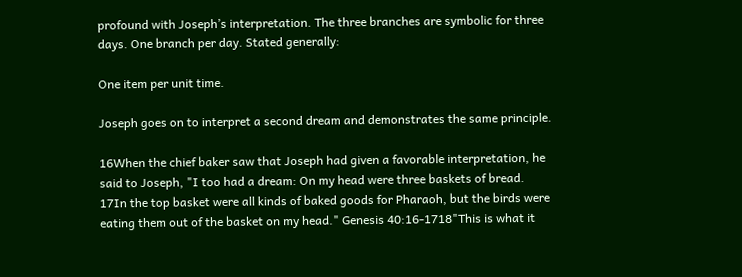profound with Joseph’s interpretation. The three branches are symbolic for three days. One branch per day. Stated generally:

One item per unit time.

Joseph goes on to interpret a second dream and demonstrates the same principle.

16When the chief baker saw that Joseph had given a favorable interpretation, he said to Joseph, "I too had a dream: On my head were three baskets of bread. 17In the top basket were all kinds of baked goods for Pharaoh, but the birds were eating them out of the basket on my head." Genesis 40:16-1718"This is what it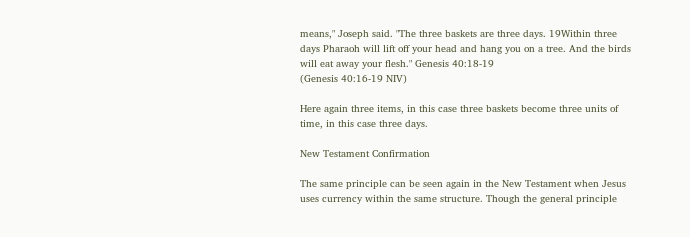means," Joseph said. "The three baskets are three days. 19Within three days Pharaoh will lift off your head and hang you on a tree. And the birds will eat away your flesh." Genesis 40:18-19
(Genesis 40:16-19 NIV)

Here again three items, in this case three baskets become three units of time, in this case three days.

New Testament Confirmation

The same principle can be seen again in the New Testament when Jesus uses currency within the same structure. Though the general principle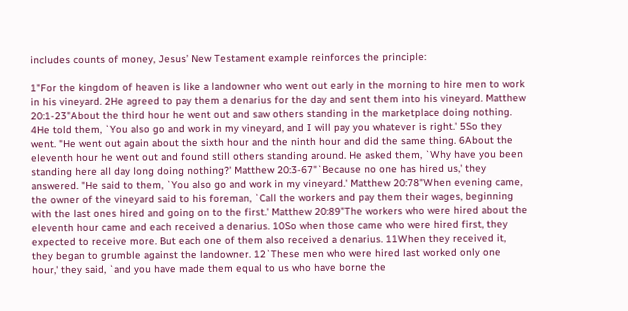includes counts of money, Jesus’ New Testament example reinforces the principle:

1"For the kingdom of heaven is like a landowner who went out early in the morning to hire men to work in his vineyard. 2He agreed to pay them a denarius for the day and sent them into his vineyard. Matthew 20:1-23"About the third hour he went out and saw others standing in the marketplace doing nothing. 4He told them, `You also go and work in my vineyard, and I will pay you whatever is right.' 5So they went. "He went out again about the sixth hour and the ninth hour and did the same thing. 6About the eleventh hour he went out and found still others standing around. He asked them, `Why have you been standing here all day long doing nothing?' Matthew 20:3-67"`Because no one has hired us,' they answered. "He said to them, `You also go and work in my vineyard.' Matthew 20:78"When evening came, the owner of the vineyard said to his foreman, `Call the workers and pay them their wages, beginning with the last ones hired and going on to the first.' Matthew 20:89"The workers who were hired about the eleventh hour came and each received a denarius. 10So when those came who were hired first, they expected to receive more. But each one of them also received a denarius. 11When they received it, they began to grumble against the landowner. 12`These men who were hired last worked only one hour,' they said, `and you have made them equal to us who have borne the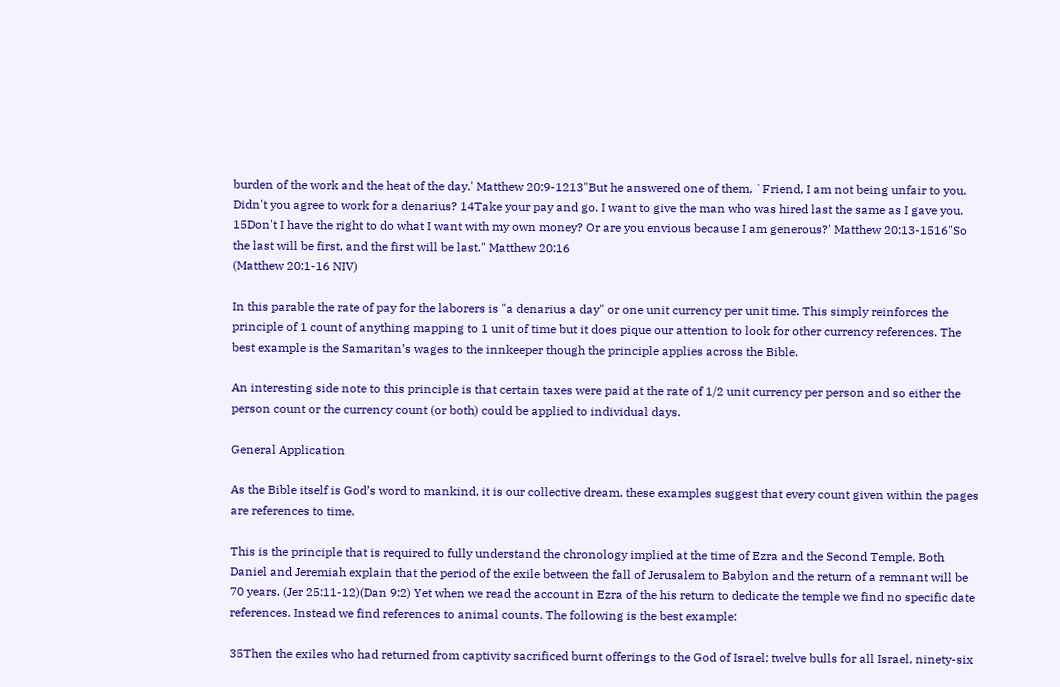burden of the work and the heat of the day.' Matthew 20:9-1213"But he answered one of them, `Friend, I am not being unfair to you. Didn't you agree to work for a denarius? 14Take your pay and go. I want to give the man who was hired last the same as I gave you. 15Don't I have the right to do what I want with my own money? Or are you envious because I am generous?' Matthew 20:13-1516"So the last will be first, and the first will be last." Matthew 20:16
(Matthew 20:1-16 NIV)

In this parable the rate of pay for the laborers is "a denarius a day" or one unit currency per unit time. This simply reinforces the principle of 1 count of anything mapping to 1 unit of time but it does pique our attention to look for other currency references. The best example is the Samaritan’s wages to the innkeeper though the principle applies across the Bible.

An interesting side note to this principle is that certain taxes were paid at the rate of 1/2 unit currency per person and so either the person count or the currency count (or both) could be applied to individual days.

General Application

As the Bible itself is God’s word to mankind, it is our collective dream, these examples suggest that every count given within the pages are references to time.

This is the principle that is required to fully understand the chronology implied at the time of Ezra and the Second Temple. Both Daniel and Jeremiah explain that the period of the exile between the fall of Jerusalem to Babylon and the return of a remnant will be 70 years. (Jer 25:11-12)(Dan 9:2) Yet when we read the account in Ezra of the his return to dedicate the temple we find no specific date references. Instead we find references to animal counts. The following is the best example:

35Then the exiles who had returned from captivity sacrificed burnt offerings to the God of Israel: twelve bulls for all Israel, ninety-six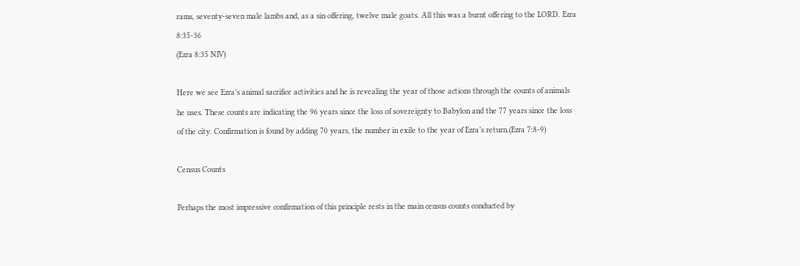rams, seventy-seven male lambs and, as a sin offering, twelve male goats. All this was a burnt offering to the LORD. Ezra 8:35-36
(Ezra 8:35 NIV)

Here we see Ezra’s animal sacrifice activities and he is revealing the year of those actions through the counts of animals he uses. These counts are indicating the 96 years since the loss of sovereignty to Babylon and the 77 years since the loss of the city. Confirmation is found by adding 70 years, the number in exile to the year of Ezra’s return.(Ezra 7:8-9)

Census Counts

Perhaps the most impressive confirmation of this principle rests in the main census counts conducted by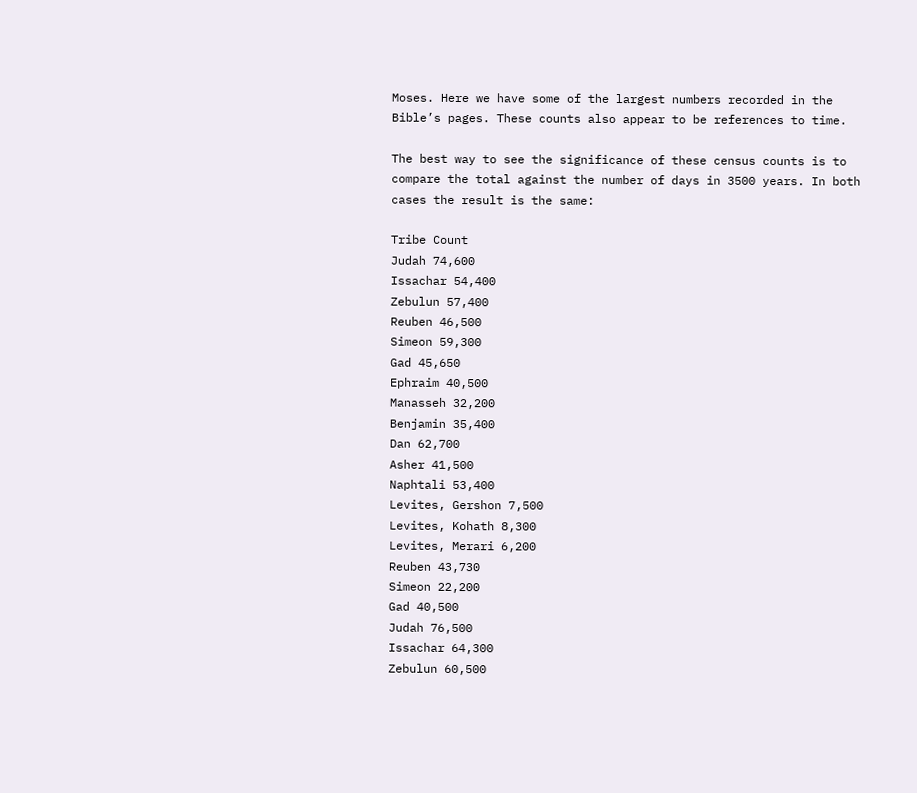Moses. Here we have some of the largest numbers recorded in the Bible’s pages. These counts also appear to be references to time.

The best way to see the significance of these census counts is to compare the total against the number of days in 3500 years. In both cases the result is the same:

Tribe Count
Judah 74,600
Issachar 54,400
Zebulun 57,400
Reuben 46,500
Simeon 59,300
Gad 45,650
Ephraim 40,500
Manasseh 32,200
Benjamin 35,400
Dan 62,700
Asher 41,500
Naphtali 53,400
Levites, Gershon 7,500
Levites, Kohath 8,300
Levites, Merari 6,200
Reuben 43,730
Simeon 22,200
Gad 40,500
Judah 76,500
Issachar 64,300
Zebulun 60,500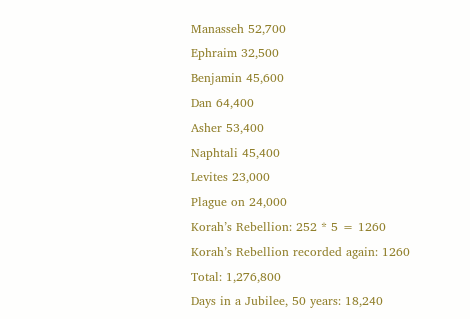Manasseh 52,700
Ephraim 32,500
Benjamin 45,600
Dan 64,400
Asher 53,400
Naphtali 45,400
Levites 23,000
Plague on 24,000
Korah’s Rebellion: 252 * 5 = 1260
Korah’s Rebellion recorded again: 1260
Total: 1,276,800
Days in a Jubilee, 50 years: 18,240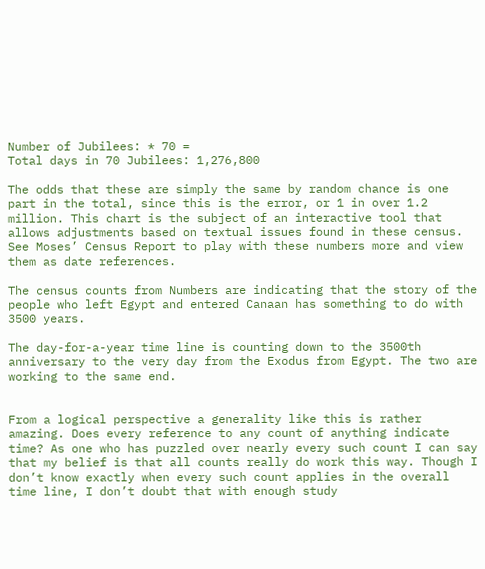Number of Jubilees: * 70 =
Total days in 70 Jubilees: 1,276,800

The odds that these are simply the same by random chance is one part in the total, since this is the error, or 1 in over 1.2 million. This chart is the subject of an interactive tool that allows adjustments based on textual issues found in these census. See Moses’ Census Report to play with these numbers more and view them as date references.

The census counts from Numbers are indicating that the story of the people who left Egypt and entered Canaan has something to do with 3500 years.

The day-for-a-year time line is counting down to the 3500th anniversary to the very day from the Exodus from Egypt. The two are working to the same end.


From a logical perspective a generality like this is rather amazing. Does every reference to any count of anything indicate time? As one who has puzzled over nearly every such count I can say that my belief is that all counts really do work this way. Though I don’t know exactly when every such count applies in the overall time line, I don’t doubt that with enough study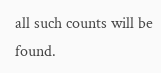all such counts will be found.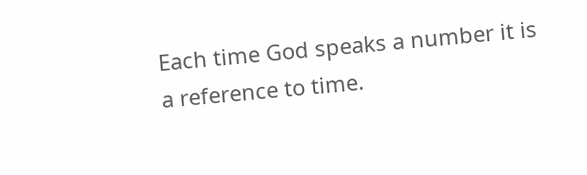Each time God speaks a number it is a reference to time.